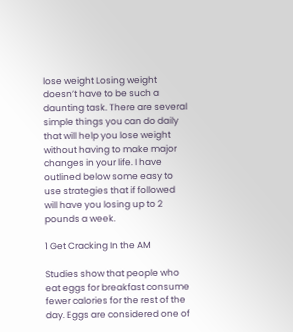lose weight Losing weight doesn’t have to be such a daunting task. There are several simple things you can do daily that will help you lose weight without having to make major changes in your life. I have outlined below some easy to use strategies that if followed will have you losing up to 2 pounds a week.

1 Get Cracking In the AM

Studies show that people who eat eggs for breakfast consume fewer calories for the rest of the day. Eggs are considered one of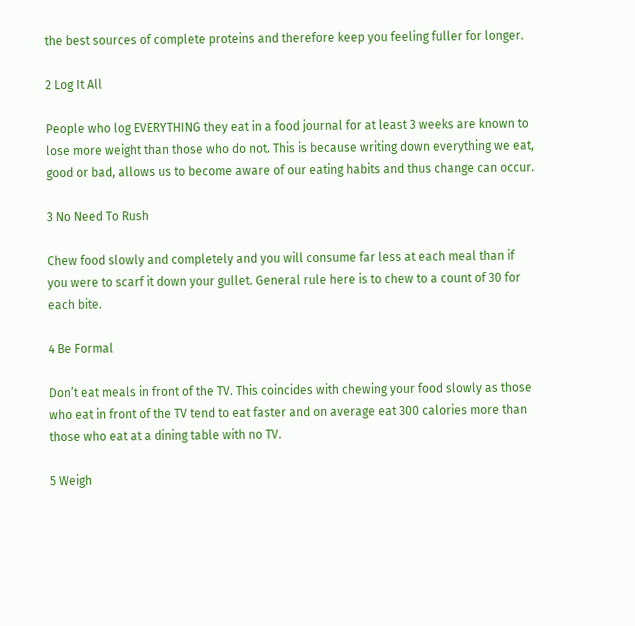the best sources of complete proteins and therefore keep you feeling fuller for longer.

2 Log It All

People who log EVERYTHING they eat in a food journal for at least 3 weeks are known to lose more weight than those who do not. This is because writing down everything we eat, good or bad, allows us to become aware of our eating habits and thus change can occur.

3 No Need To Rush

Chew food slowly and completely and you will consume far less at each meal than if you were to scarf it down your gullet. General rule here is to chew to a count of 30 for each bite.

4 Be Formal

Don’t eat meals in front of the TV. This coincides with chewing your food slowly as those who eat in front of the TV tend to eat faster and on average eat 300 calories more than those who eat at a dining table with no TV.

5 Weigh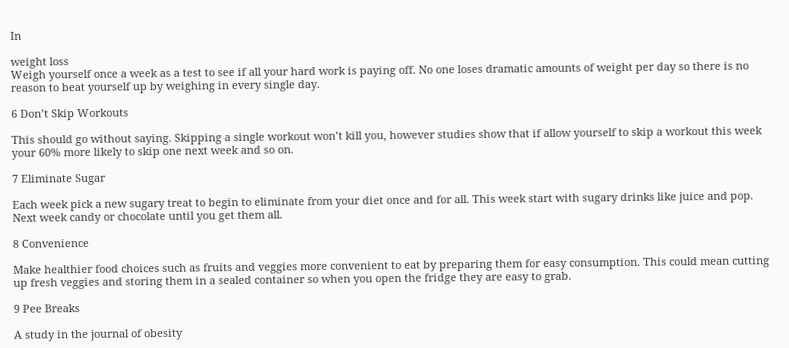In

weight loss
Weigh yourself once a week as a test to see if all your hard work is paying off. No one loses dramatic amounts of weight per day so there is no reason to beat yourself up by weighing in every single day.

6 Don’t Skip Workouts

This should go without saying. Skipping a single workout won’t kill you, however studies show that if allow yourself to skip a workout this week your 60% more likely to skip one next week and so on.

7 Eliminate Sugar

Each week pick a new sugary treat to begin to eliminate from your diet once and for all. This week start with sugary drinks like juice and pop. Next week candy or chocolate until you get them all.

8 Convenience

Make healthier food choices such as fruits and veggies more convenient to eat by preparing them for easy consumption. This could mean cutting up fresh veggies and storing them in a sealed container so when you open the fridge they are easy to grab.

9 Pee Breaks

A study in the journal of obesity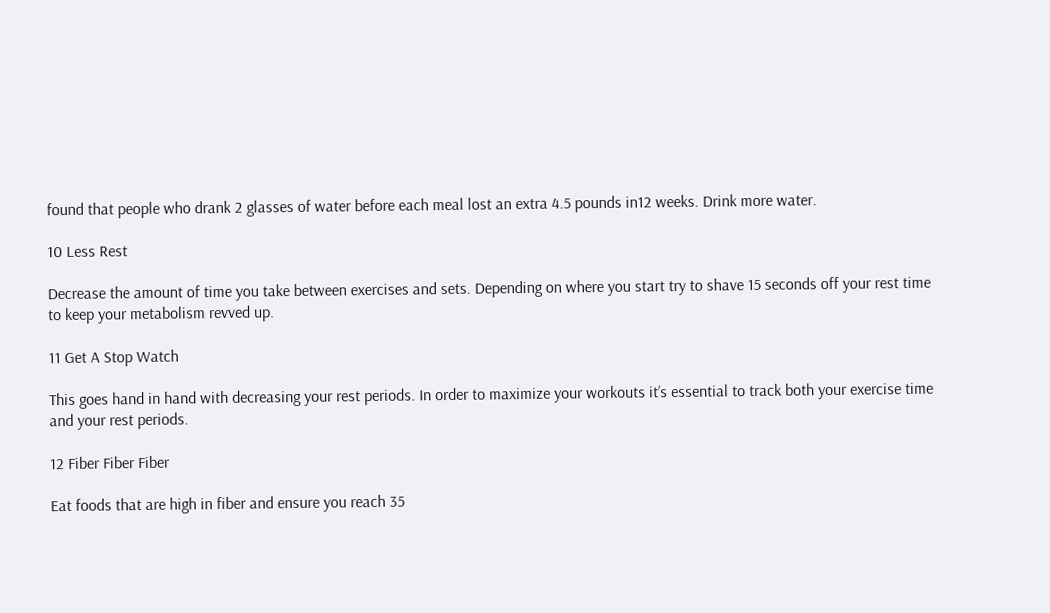found that people who drank 2 glasses of water before each meal lost an extra 4.5 pounds in12 weeks. Drink more water.

10 Less Rest

Decrease the amount of time you take between exercises and sets. Depending on where you start try to shave 15 seconds off your rest time to keep your metabolism revved up.

11 Get A Stop Watch

This goes hand in hand with decreasing your rest periods. In order to maximize your workouts it’s essential to track both your exercise time and your rest periods.

12 Fiber Fiber Fiber

Eat foods that are high in fiber and ensure you reach 35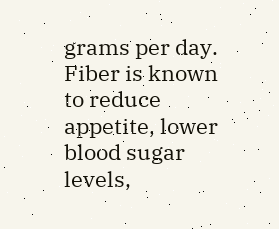grams per day. Fiber is known to reduce appetite, lower blood sugar levels,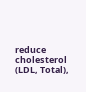reduce cholesterol (LDL, Total),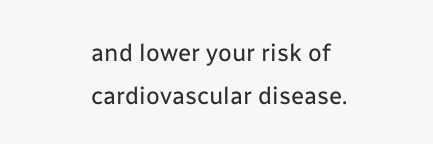and lower your risk of cardiovascular disease.